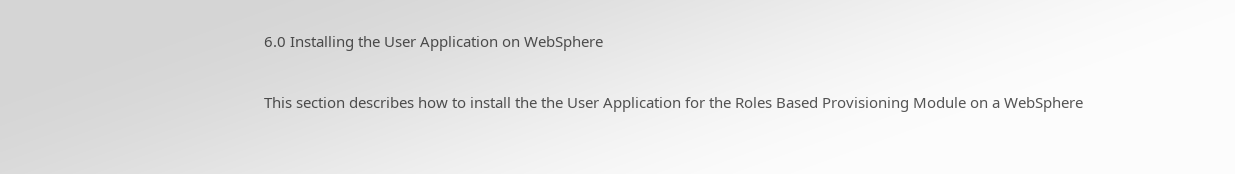6.0 Installing the User Application on WebSphere

This section describes how to install the the User Application for the Roles Based Provisioning Module on a WebSphere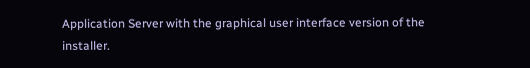Application Server with the graphical user interface version of the installer.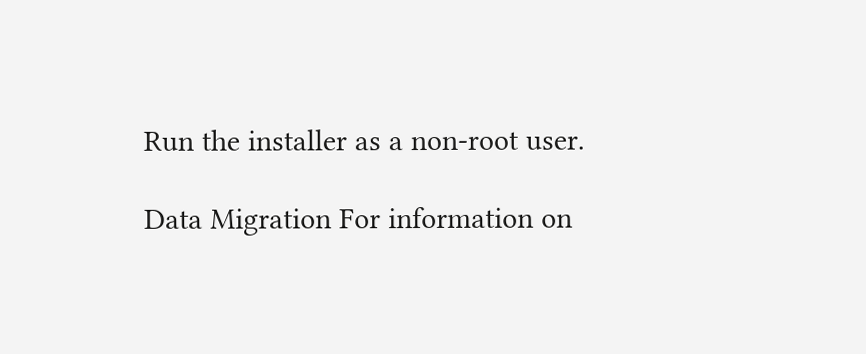Run the installer as a non-root user.

Data Migration For information on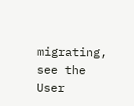migrating, see the User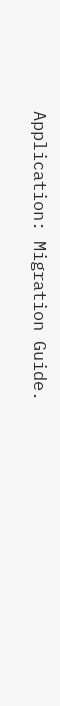Application: Migration Guide.